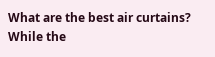What are the best air curtains? While the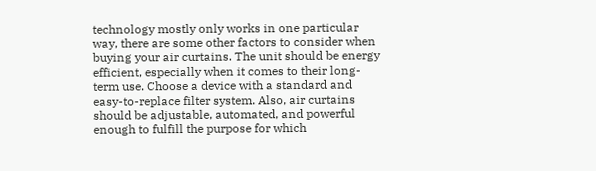technology mostly only works in one particular way, there are some other factors to consider when buying your air curtains. The unit should be energy efficient, especially when it comes to their long-term use. Choose a device with a standard and easy-to-replace filter system. Also, air curtains should be adjustable, automated, and powerful enough to fulfill the purpose for which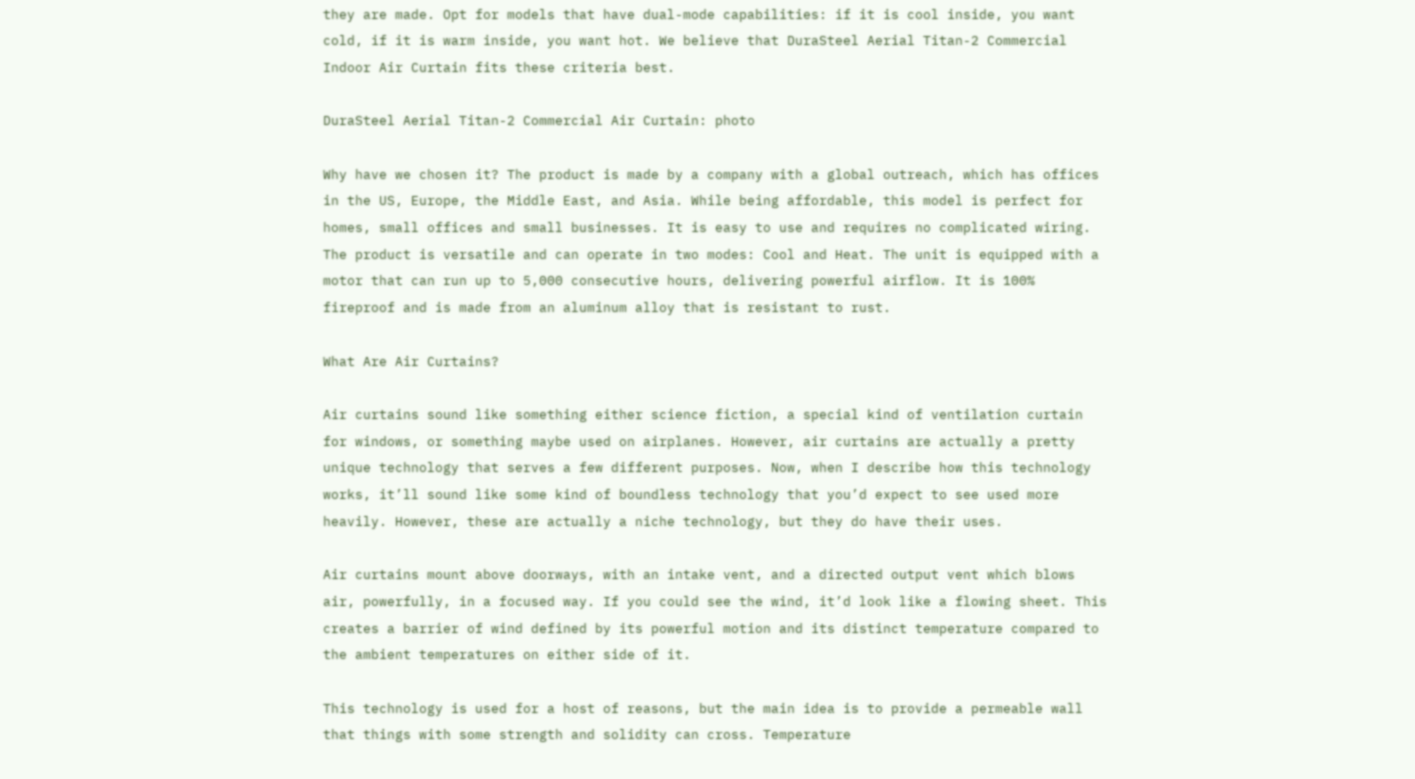they are made. Opt for models that have dual-mode capabilities: if it is cool inside, you want cold, if it is warm inside, you want hot. We believe that DuraSteel Aerial Titan-2 Commercial Indoor Air Curtain fits these criteria best.

DuraSteel Aerial Titan-2 Commercial Air Curtain: photo

Why have we chosen it? The product is made by a company with a global outreach, which has offices in the US, Europe, the Middle East, and Asia. While being affordable, this model is perfect for homes, small offices and small businesses. It is easy to use and requires no complicated wiring. The product is versatile and can operate in two modes: Cool and Heat. The unit is equipped with a motor that can run up to 5,000 consecutive hours, delivering powerful airflow. It is 100% fireproof and is made from an aluminum alloy that is resistant to rust.

What Are Air Curtains?

Air curtains sound like something either science fiction, a special kind of ventilation curtain for windows, or something maybe used on airplanes. However, air curtains are actually a pretty unique technology that serves a few different purposes. Now, when I describe how this technology works, it’ll sound like some kind of boundless technology that you’d expect to see used more heavily. However, these are actually a niche technology, but they do have their uses.

Air curtains mount above doorways, with an intake vent, and a directed output vent which blows air, powerfully, in a focused way. If you could see the wind, it’d look like a flowing sheet. This creates a barrier of wind defined by its powerful motion and its distinct temperature compared to the ambient temperatures on either side of it.

This technology is used for a host of reasons, but the main idea is to provide a permeable wall that things with some strength and solidity can cross. Temperature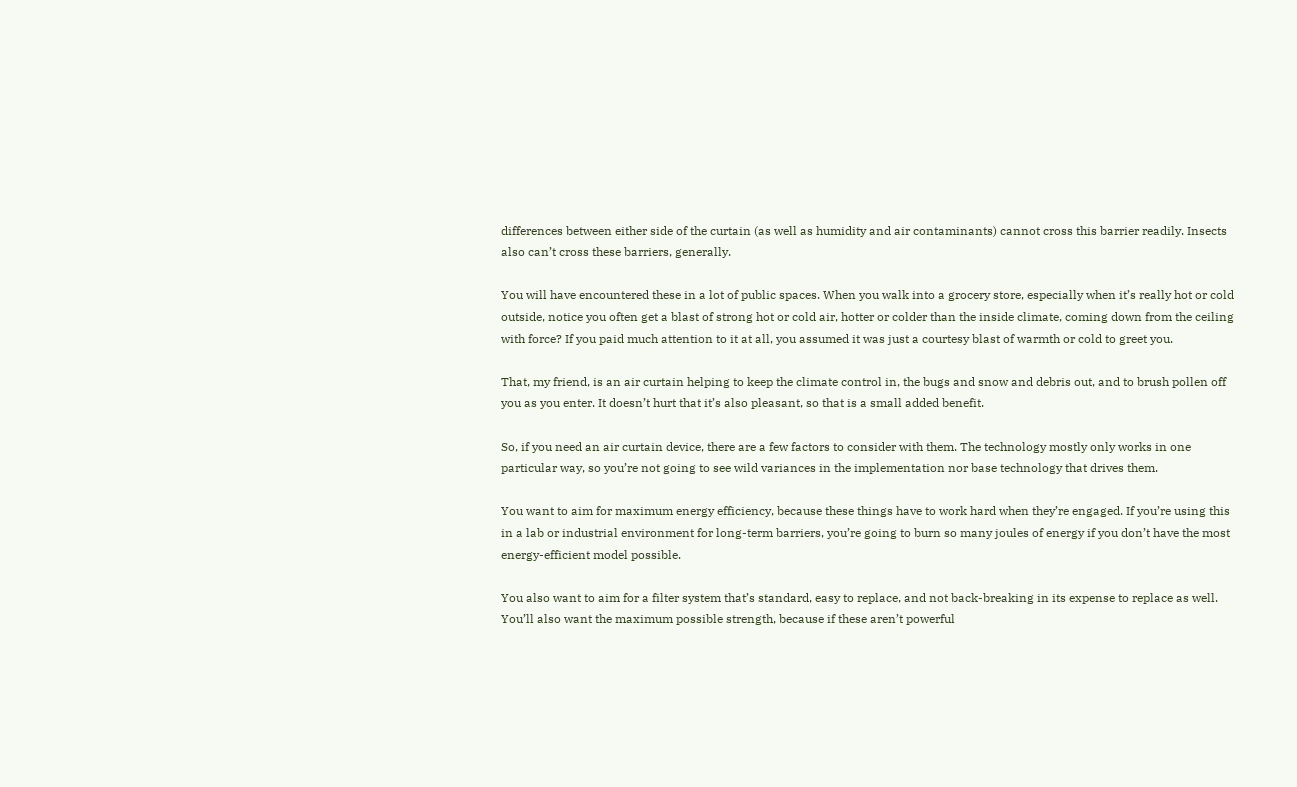differences between either side of the curtain (as well as humidity and air contaminants) cannot cross this barrier readily. Insects also can’t cross these barriers, generally.

You will have encountered these in a lot of public spaces. When you walk into a grocery store, especially when it’s really hot or cold outside, notice you often get a blast of strong hot or cold air, hotter or colder than the inside climate, coming down from the ceiling with force? If you paid much attention to it at all, you assumed it was just a courtesy blast of warmth or cold to greet you.

That, my friend, is an air curtain helping to keep the climate control in, the bugs and snow and debris out, and to brush pollen off you as you enter. It doesn’t hurt that it’s also pleasant, so that is a small added benefit.

So, if you need an air curtain device, there are a few factors to consider with them. The technology mostly only works in one particular way, so you’re not going to see wild variances in the implementation nor base technology that drives them.

You want to aim for maximum energy efficiency, because these things have to work hard when they’re engaged. If you’re using this in a lab or industrial environment for long-term barriers, you’re going to burn so many joules of energy if you don’t have the most energy-efficient model possible.

You also want to aim for a filter system that’s standard, easy to replace, and not back-breaking in its expense to replace as well. You’ll also want the maximum possible strength, because if these aren’t powerful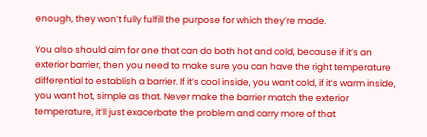enough, they won’t fully fulfill the purpose for which they’re made.

You also should aim for one that can do both hot and cold, because if it’s an exterior barrier, then you need to make sure you can have the right temperature differential to establish a barrier. If it’s cool inside, you want cold, if it’s warm inside, you want hot, simple as that. Never make the barrier match the exterior temperature, it’ll just exacerbate the problem and carry more of that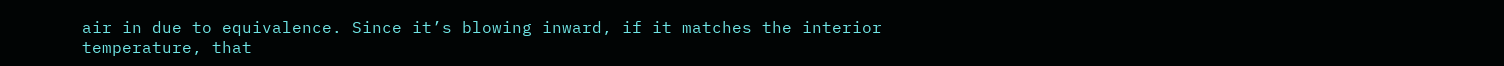air in due to equivalence. Since it’s blowing inward, if it matches the interior temperature, that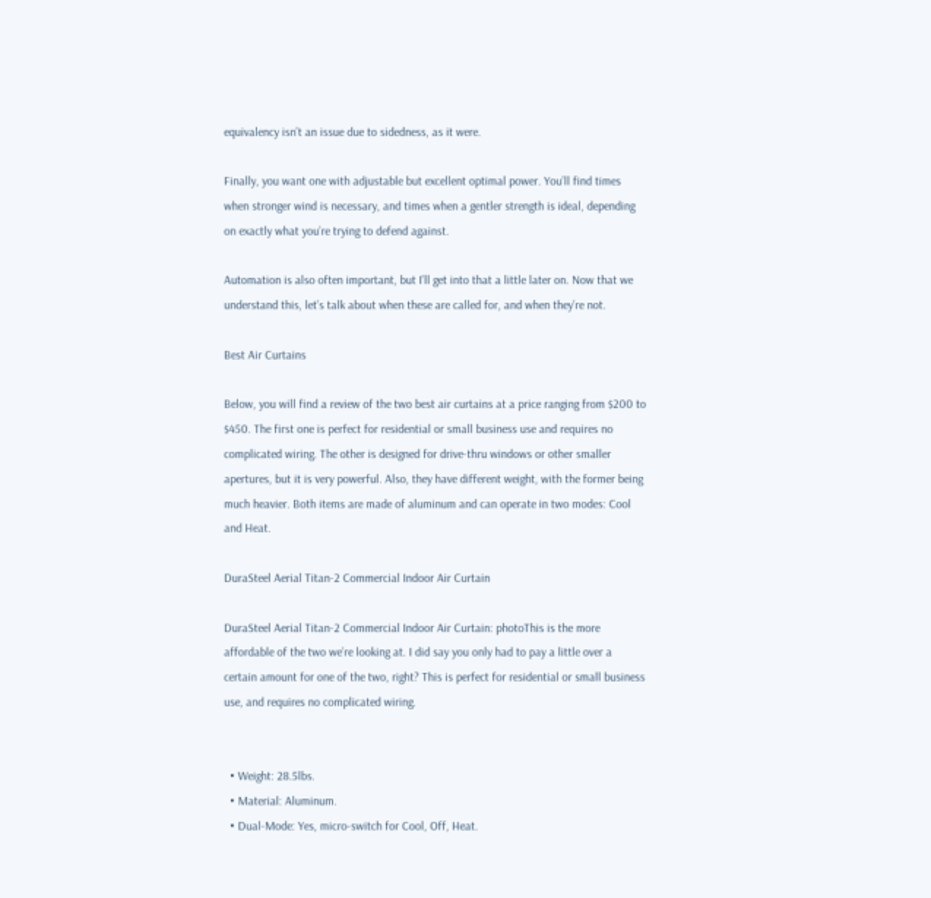equivalency isn’t an issue due to sidedness, as it were.

Finally, you want one with adjustable but excellent optimal power. You’ll find times when stronger wind is necessary, and times when a gentler strength is ideal, depending on exactly what you’re trying to defend against.

Automation is also often important, but I’ll get into that a little later on. Now that we understand this, let’s talk about when these are called for, and when they’re not.

Best Air Curtains

Below, you will find a review of the two best air curtains at a price ranging from $200 to $450. The first one is perfect for residential or small business use and requires no complicated wiring. The other is designed for drive-thru windows or other smaller apertures, but it is very powerful. Also, they have different weight, with the former being much heavier. Both items are made of aluminum and can operate in two modes: Cool and Heat.

DuraSteel Aerial Titan-2 Commercial Indoor Air Curtain

DuraSteel Aerial Titan-2 Commercial Indoor Air Curtain: photoThis is the more affordable of the two we’re looking at. I did say you only had to pay a little over a certain amount for one of the two, right? This is perfect for residential or small business use, and requires no complicated wiring.


  • Weight: 28.5lbs.
  • Material: Aluminum.
  • Dual-Mode: Yes, micro-switch for Cool, Off, Heat.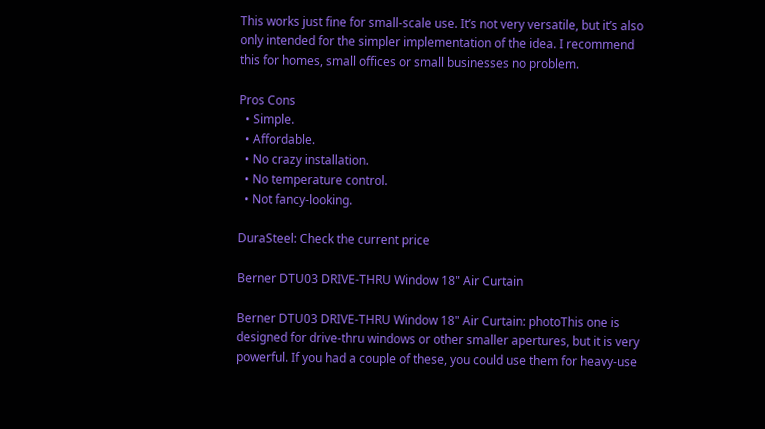This works just fine for small-scale use. It’s not very versatile, but it’s also only intended for the simpler implementation of the idea. I recommend this for homes, small offices or small businesses no problem.

Pros Cons
  • Simple.
  • Affordable.
  • No crazy installation.
  • No temperature control.
  • Not fancy-looking.

DuraSteel: Check the current price

Berner DTU03 DRIVE-THRU Window 18" Air Curtain

Berner DTU03 DRIVE-THRU Window 18" Air Curtain: photoThis one is designed for drive-thru windows or other smaller apertures, but it is very powerful. If you had a couple of these, you could use them for heavy-use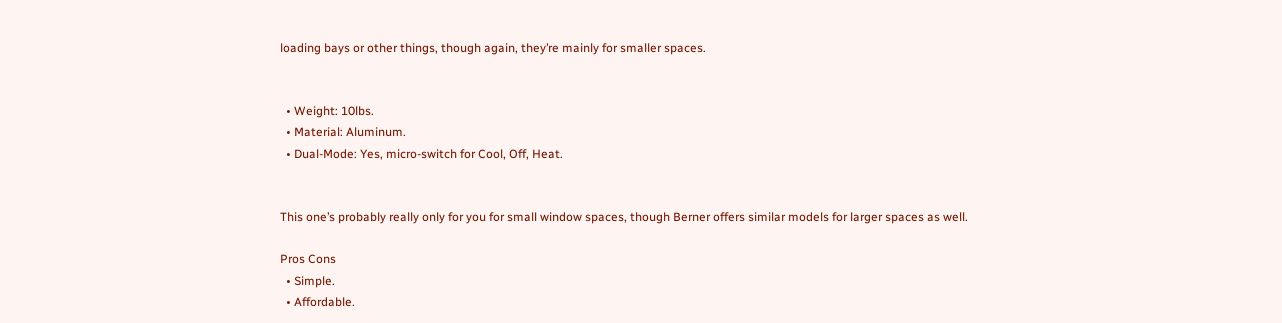loading bays or other things, though again, they’re mainly for smaller spaces.


  • Weight: 10lbs.
  • Material: Aluminum.
  • Dual-Mode: Yes, micro-switch for Cool, Off, Heat.


This one’s probably really only for you for small window spaces, though Berner offers similar models for larger spaces as well.

Pros Cons
  • Simple.
  • Affordable.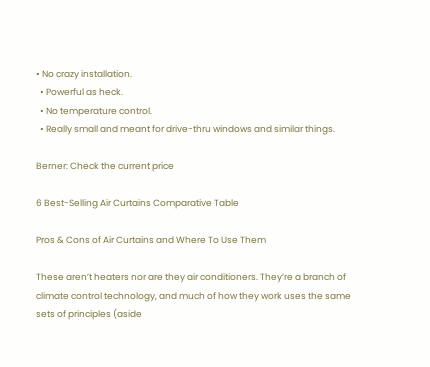• No crazy installation.
  • Powerful as heck.
  • No temperature control.
  • Really small and meant for drive-thru windows and similar things.

Berner: Check the current price

6 Best-Selling Air Curtains Comparative Table

Pros & Cons of Air Curtains and Where To Use Them

These aren’t heaters nor are they air conditioners. They’re a branch of climate control technology, and much of how they work uses the same sets of principles (aside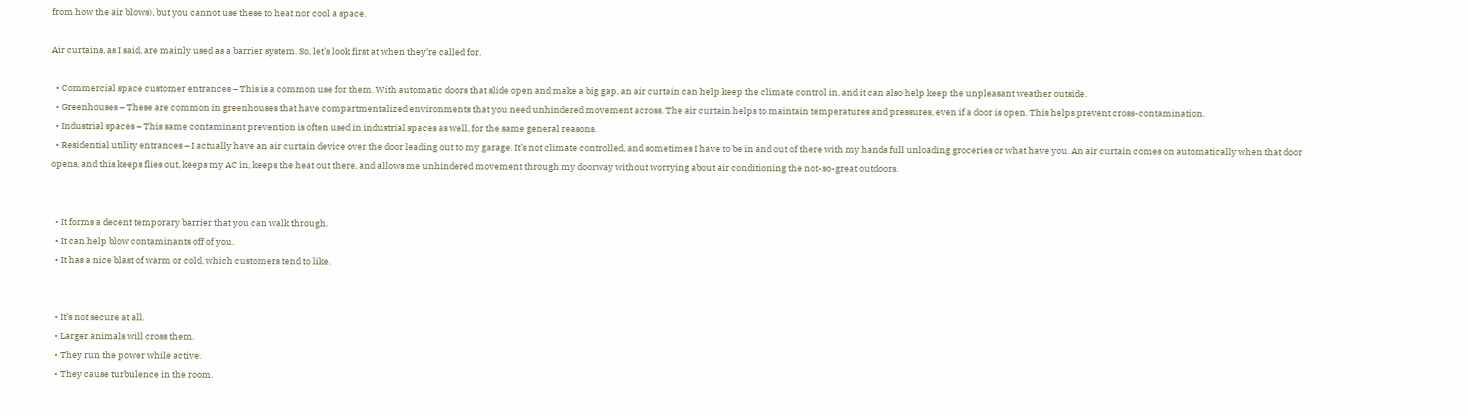from how the air blows), but you cannot use these to heat nor cool a space.

Air curtains, as I said, are mainly used as a barrier system. So, let’s look first at when they’re called for.

  • Commercial space customer entrances – This is a common use for them. With automatic doors that slide open and make a big gap, an air curtain can help keep the climate control in, and it can also help keep the unpleasant weather outside.
  • Greenhouses – These are common in greenhouses that have compartmentalized environments that you need unhindered movement across. The air curtain helps to maintain temperatures and pressures, even if a door is open. This helps prevent cross-contamination.
  • Industrial spaces – This same contaminant prevention is often used in industrial spaces as well, for the same general reasons.
  • Residential utility entrances – I actually have an air curtain device over the door leading out to my garage. It’s not climate controlled, and sometimes I have to be in and out of there with my hands full unloading groceries or what have you. An air curtain comes on automatically when that door opens, and this keeps flies out, keeps my AC in, keeps the heat out there, and allows me unhindered movement through my doorway without worrying about air conditioning the not-so-great outdoors.


  • It forms a decent temporary barrier that you can walk through.
  • It can help blow contaminants off of you.
  • It has a nice blast of warm or cold, which customers tend to like.


  • It’s not secure at all.
  • Larger animals will cross them.
  • They run the power while active.
  • They cause turbulence in the room.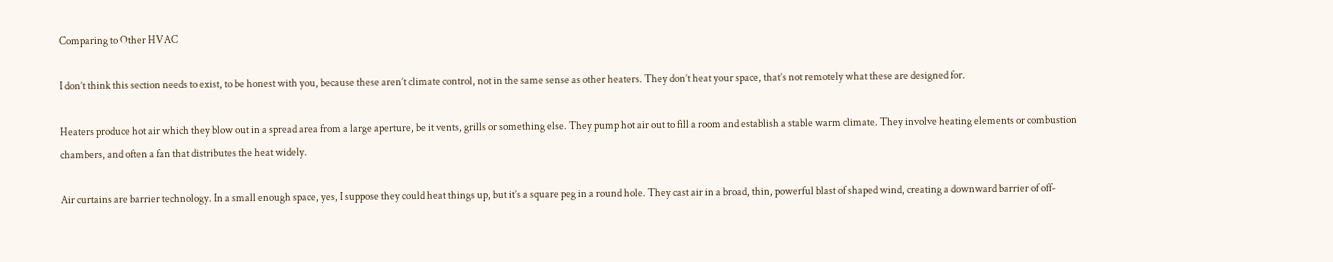Comparing to Other HVAC

I don’t think this section needs to exist, to be honest with you, because these aren’t climate control, not in the same sense as other heaters. They don’t heat your space, that’s not remotely what these are designed for.

Heaters produce hot air which they blow out in a spread area from a large aperture, be it vents, grills or something else. They pump hot air out to fill a room and establish a stable warm climate. They involve heating elements or combustion chambers, and often a fan that distributes the heat widely.

Air curtains are barrier technology. In a small enough space, yes, I suppose they could heat things up, but it’s a square peg in a round hole. They cast air in a broad, thin, powerful blast of shaped wind, creating a downward barrier of off-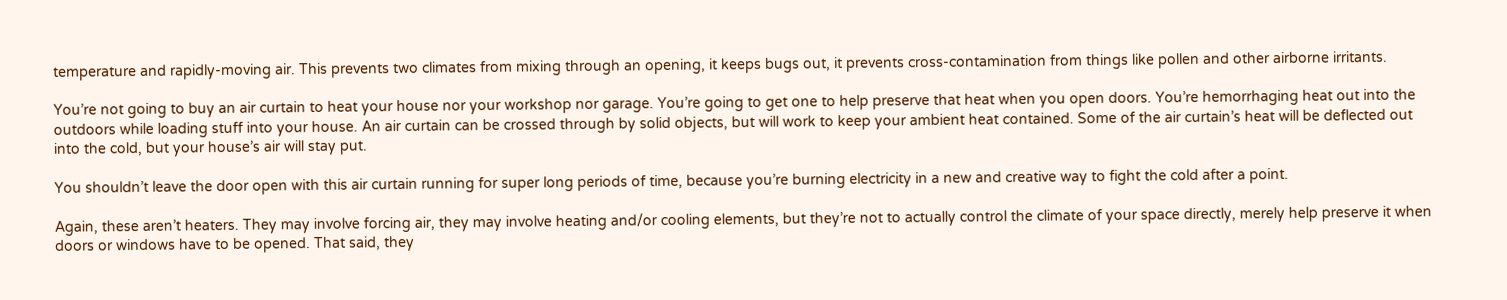temperature and rapidly-moving air. This prevents two climates from mixing through an opening, it keeps bugs out, it prevents cross-contamination from things like pollen and other airborne irritants.

You’re not going to buy an air curtain to heat your house nor your workshop nor garage. You’re going to get one to help preserve that heat when you open doors. You’re hemorrhaging heat out into the outdoors while loading stuff into your house. An air curtain can be crossed through by solid objects, but will work to keep your ambient heat contained. Some of the air curtain’s heat will be deflected out into the cold, but your house’s air will stay put.

You shouldn’t leave the door open with this air curtain running for super long periods of time, because you’re burning electricity in a new and creative way to fight the cold after a point.

Again, these aren’t heaters. They may involve forcing air, they may involve heating and/or cooling elements, but they’re not to actually control the climate of your space directly, merely help preserve it when doors or windows have to be opened. That said, they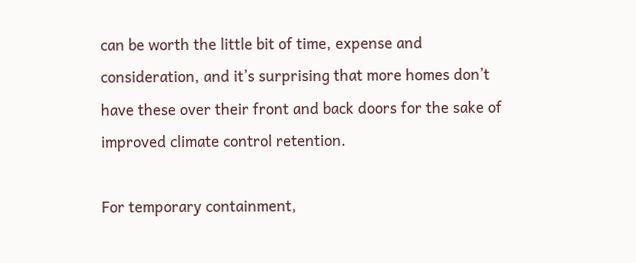can be worth the little bit of time, expense and consideration, and it’s surprising that more homes don’t have these over their front and back doors for the sake of improved climate control retention.

For temporary containment,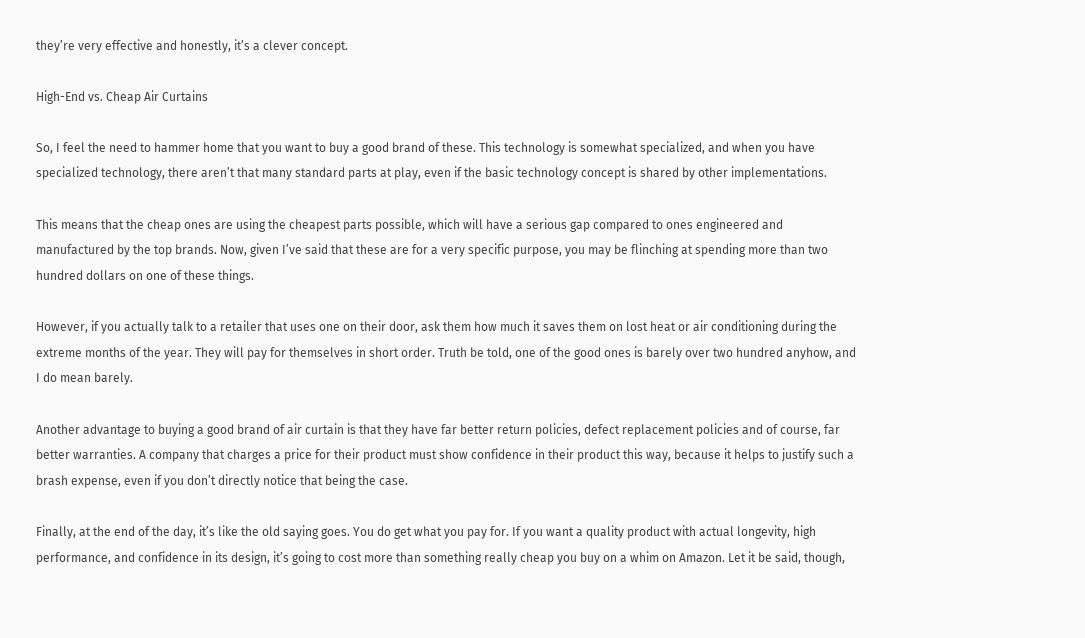they’re very effective and honestly, it’s a clever concept.

High-End vs. Cheap Air Curtains

So, I feel the need to hammer home that you want to buy a good brand of these. This technology is somewhat specialized, and when you have specialized technology, there aren’t that many standard parts at play, even if the basic technology concept is shared by other implementations.

This means that the cheap ones are using the cheapest parts possible, which will have a serious gap compared to ones engineered and manufactured by the top brands. Now, given I’ve said that these are for a very specific purpose, you may be flinching at spending more than two hundred dollars on one of these things.

However, if you actually talk to a retailer that uses one on their door, ask them how much it saves them on lost heat or air conditioning during the extreme months of the year. They will pay for themselves in short order. Truth be told, one of the good ones is barely over two hundred anyhow, and I do mean barely.

Another advantage to buying a good brand of air curtain is that they have far better return policies, defect replacement policies and of course, far better warranties. A company that charges a price for their product must show confidence in their product this way, because it helps to justify such a brash expense, even if you don’t directly notice that being the case.

Finally, at the end of the day, it’s like the old saying goes. You do get what you pay for. If you want a quality product with actual longevity, high performance, and confidence in its design, it’s going to cost more than something really cheap you buy on a whim on Amazon. Let it be said, though,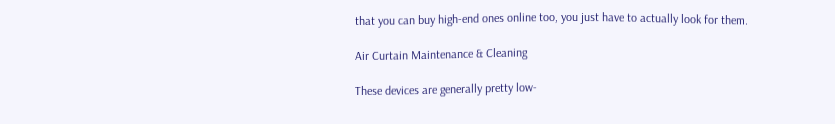that you can buy high-end ones online too, you just have to actually look for them.

Air Curtain Maintenance & Cleaning

These devices are generally pretty low-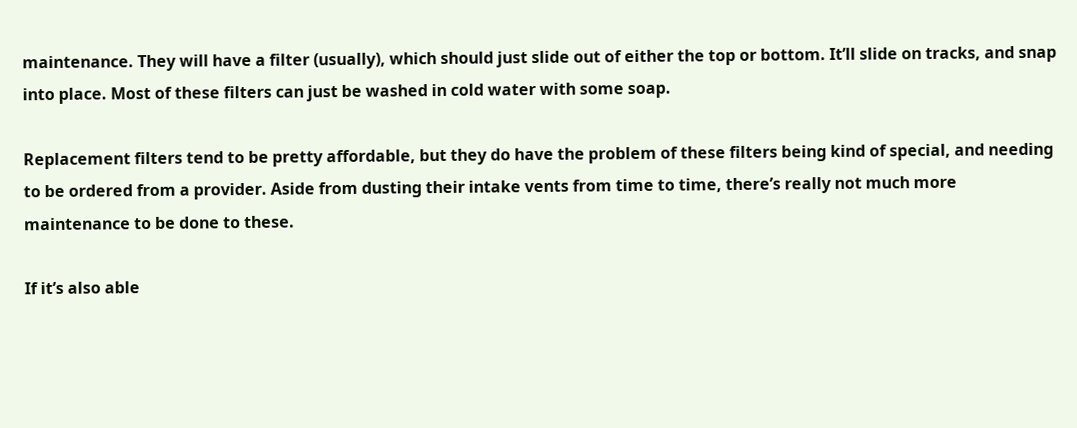maintenance. They will have a filter (usually), which should just slide out of either the top or bottom. It’ll slide on tracks, and snap into place. Most of these filters can just be washed in cold water with some soap.

Replacement filters tend to be pretty affordable, but they do have the problem of these filters being kind of special, and needing to be ordered from a provider. Aside from dusting their intake vents from time to time, there’s really not much more maintenance to be done to these.

If it’s also able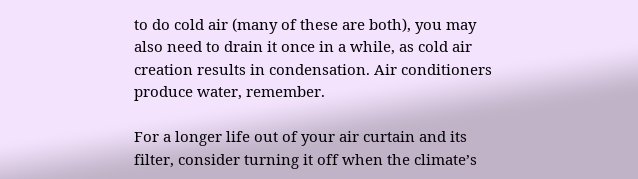to do cold air (many of these are both), you may also need to drain it once in a while, as cold air creation results in condensation. Air conditioners produce water, remember.

For a longer life out of your air curtain and its filter, consider turning it off when the climate’s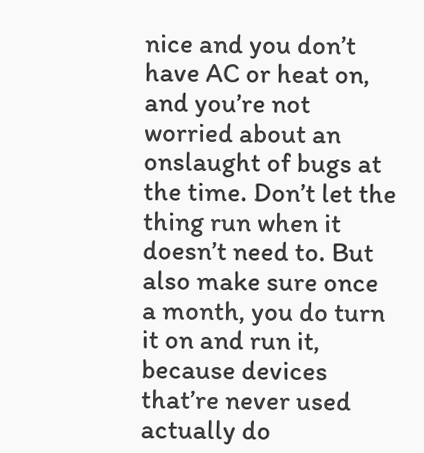nice and you don’t have AC or heat on, and you’re not worried about an onslaught of bugs at the time. Don’t let the thing run when it doesn’t need to. But also make sure once a month, you do turn it on and run it, because devices that’re never used actually do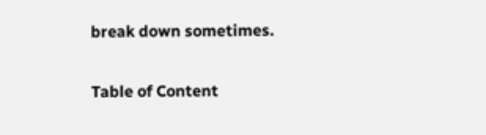break down sometimes.

Table of Content